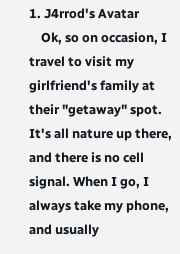1. J4rrod's Avatar
    Ok, so on occasion, I travel to visit my girlfriend's family at their "getaway" spot. It's all nature up there, and there is no cell signal. When I go, I always take my phone, and usually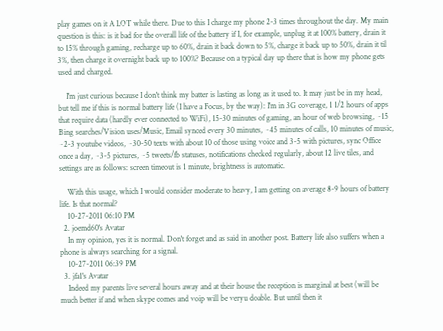play games on it A LOT while there. Due to this I charge my phone 2-3 times throughout the day. My main question is this: is it bad for the overall life of the battery if I, for example, unplug it at 100% battery, drain it to 15% through gaming, recharge up to 60%, drain it back down to 5%, charge it back up to 50%, drain it til 3%, then charge it overnight back up to 100%? Because on a typical day up there that is how my phone gets used and charged.

    I'm just curious because I don't think my batter is lasting as long as it used to. It may just be in my head, but tell me if this is normal battery life (I have a Focus, by the way): I'm in 3G coverage, 1 1/2 hours of apps that require data (hardly ever connected to WiFi), 15-30 minutes of gaming, an hour of web browsing, ~15 Bing searches/Vision uses/Music, Email synced every 30 minutes, ~45 minutes of calls, 10 minutes of music, ~2-3 youtube videos, ~30-50 texts with about 10 of those using voice and 3-5 with pictures, sync Office once a day, ~3-5 pictures, ~5 tweets/fb statuses, notifications checked regularly, about 12 live tiles, and settings are as follows: screen timeout is 1 minute, brightness is automatic.

    With this usage, which I would consider moderate to heavy, I am getting on average 8-9 hours of battery life. Is that normal?
    10-27-2011 06:10 PM
  2. joemd60's Avatar
    In my opinion, yes it is normal. Don't forget and as said in another post. Battery life also suffers when a phone is always searching for a signal.
    10-27-2011 06:39 PM
  3. jfa1's Avatar
    Indeed my parents live several hours away and at their house the reception is marginal at best (will be much better if and when skype comes and voip will be veryu doable. But until then it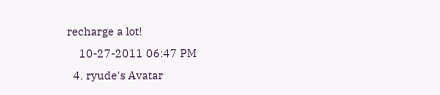recharge a lot!
    10-27-2011 06:47 PM
  4. ryude's Avatar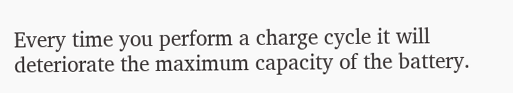Every time you perform a charge cycle it will deteriorate the maximum capacity of the battery.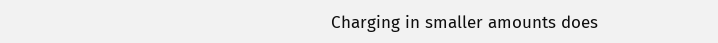Charging in smaller amounts does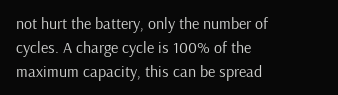not hurt the battery, only the number of cycles. A charge cycle is 100% of the maximum capacity, this can be spread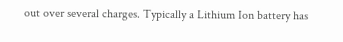out over several charges. Typically a Lithium Ion battery has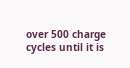over 500 charge cycles until it is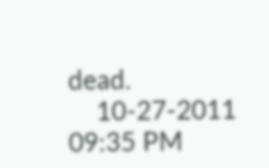dead.
    10-27-2011 09:35 PM